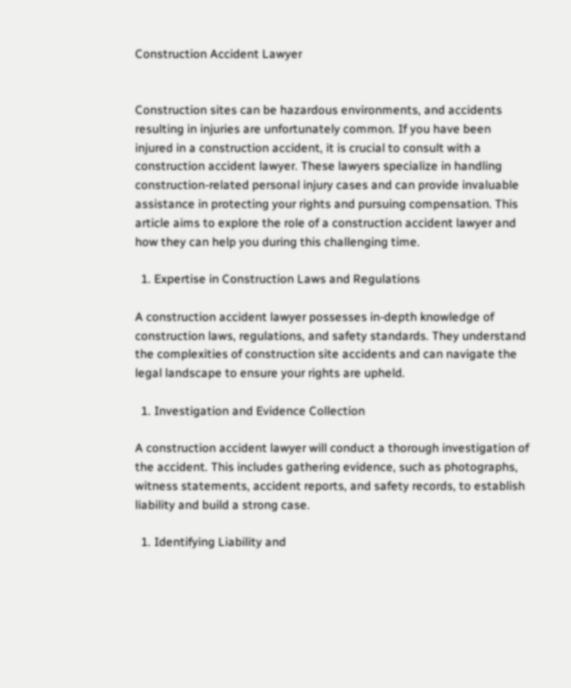Construction Accident Lawyer


Construction sites can be hazardous environments, and accidents resulting in injuries are unfortunately common. If you have been injured in a construction accident, it is crucial to consult with a construction accident lawyer. These lawyers specialize in handling construction-related personal injury cases and can provide invaluable assistance in protecting your rights and pursuing compensation. This article aims to explore the role of a construction accident lawyer and how they can help you during this challenging time.

  1. Expertise in Construction Laws and Regulations

A construction accident lawyer possesses in-depth knowledge of construction laws, regulations, and safety standards. They understand the complexities of construction site accidents and can navigate the legal landscape to ensure your rights are upheld.

  1. Investigation and Evidence Collection

A construction accident lawyer will conduct a thorough investigation of the accident. This includes gathering evidence, such as photographs, witness statements, accident reports, and safety records, to establish liability and build a strong case.

  1. Identifying Liability and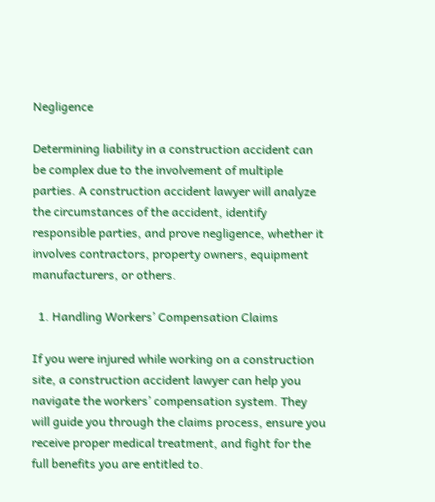Negligence

Determining liability in a construction accident can be complex due to the involvement of multiple parties. A construction accident lawyer will analyze the circumstances of the accident, identify responsible parties, and prove negligence, whether it involves contractors, property owners, equipment manufacturers, or others.

  1. Handling Workers’ Compensation Claims

If you were injured while working on a construction site, a construction accident lawyer can help you navigate the workers’ compensation system. They will guide you through the claims process, ensure you receive proper medical treatment, and fight for the full benefits you are entitled to.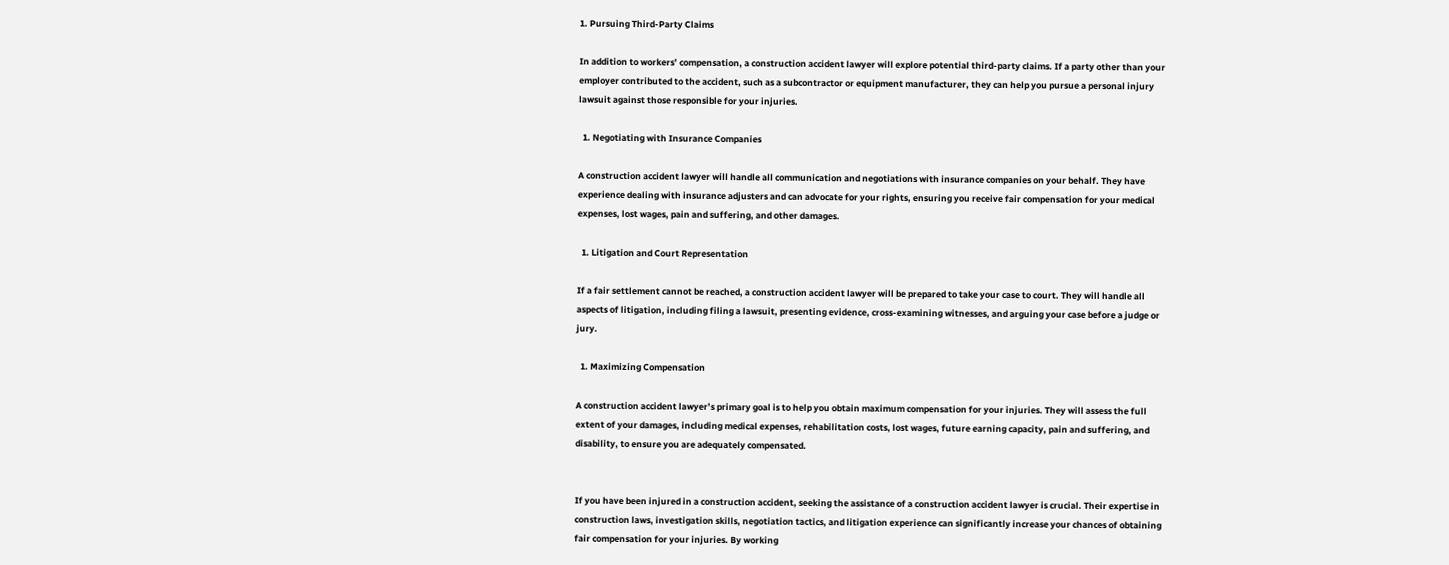1. Pursuing Third-Party Claims

In addition to workers’ compensation, a construction accident lawyer will explore potential third-party claims. If a party other than your employer contributed to the accident, such as a subcontractor or equipment manufacturer, they can help you pursue a personal injury lawsuit against those responsible for your injuries.

  1. Negotiating with Insurance Companies

A construction accident lawyer will handle all communication and negotiations with insurance companies on your behalf. They have experience dealing with insurance adjusters and can advocate for your rights, ensuring you receive fair compensation for your medical expenses, lost wages, pain and suffering, and other damages.

  1. Litigation and Court Representation

If a fair settlement cannot be reached, a construction accident lawyer will be prepared to take your case to court. They will handle all aspects of litigation, including filing a lawsuit, presenting evidence, cross-examining witnesses, and arguing your case before a judge or jury.

  1. Maximizing Compensation

A construction accident lawyer’s primary goal is to help you obtain maximum compensation for your injuries. They will assess the full extent of your damages, including medical expenses, rehabilitation costs, lost wages, future earning capacity, pain and suffering, and disability, to ensure you are adequately compensated.


If you have been injured in a construction accident, seeking the assistance of a construction accident lawyer is crucial. Their expertise in construction laws, investigation skills, negotiation tactics, and litigation experience can significantly increase your chances of obtaining fair compensation for your injuries. By working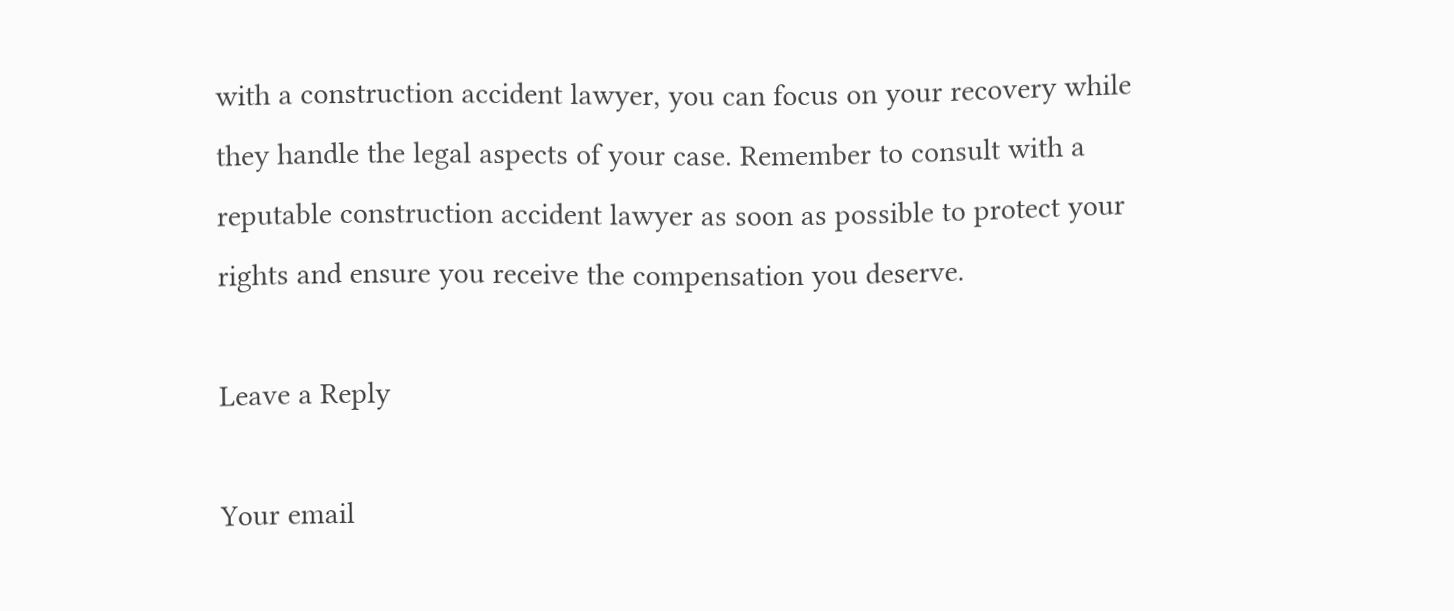with a construction accident lawyer, you can focus on your recovery while they handle the legal aspects of your case. Remember to consult with a reputable construction accident lawyer as soon as possible to protect your rights and ensure you receive the compensation you deserve.

Leave a Reply

Your email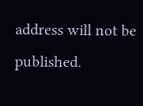address will not be published.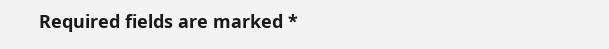Required fields are marked *